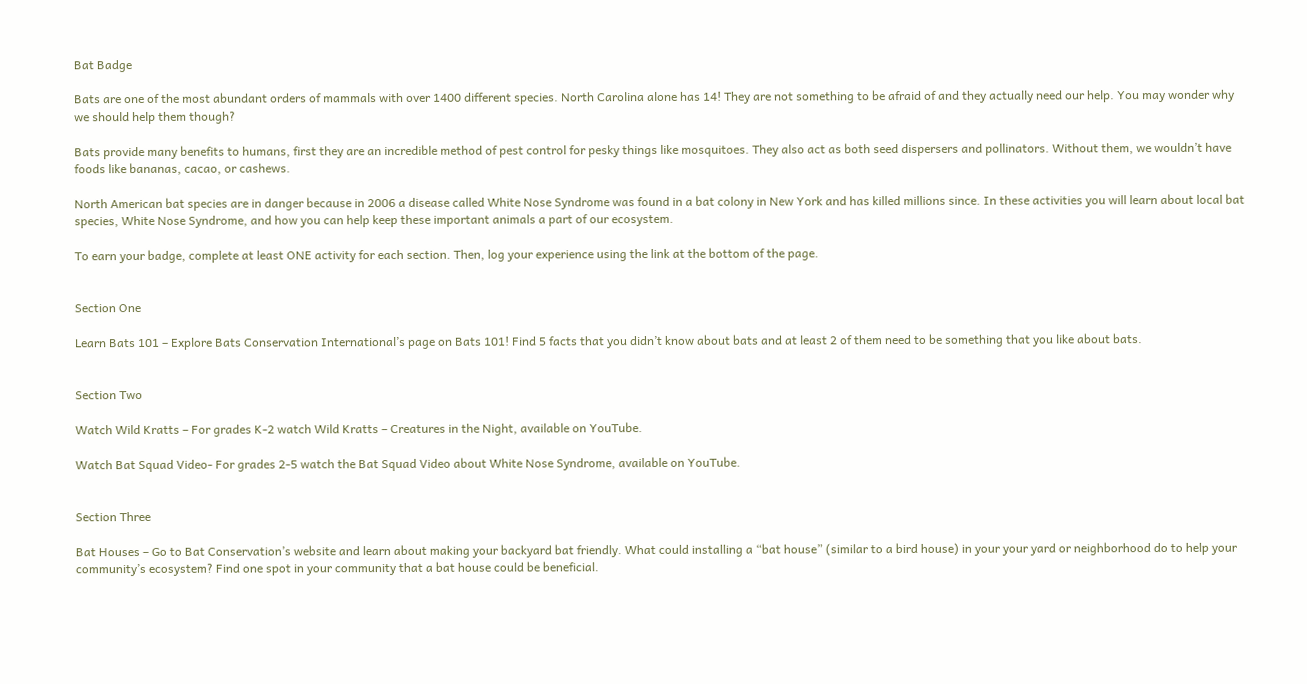Bat Badge

Bats are one of the most abundant orders of mammals with over 1400 different species. North Carolina alone has 14! They are not something to be afraid of and they actually need our help. You may wonder why we should help them though?

Bats provide many benefits to humans, first they are an incredible method of pest control for pesky things like mosquitoes. They also act as both seed dispersers and pollinators. Without them, we wouldn’t have foods like bananas, cacao, or cashews.

North American bat species are in danger because in 2006 a disease called White Nose Syndrome was found in a bat colony in New York and has killed millions since. In these activities you will learn about local bat species, White Nose Syndrome, and how you can help keep these important animals a part of our ecosystem.

To earn your badge, complete at least ONE activity for each section. Then, log your experience using the link at the bottom of the page.


Section One

Learn Bats 101 – Explore Bats Conservation International’s page on Bats 101! Find 5 facts that you didn’t know about bats and at least 2 of them need to be something that you like about bats.


Section Two

Watch Wild Kratts – For grades K-2 watch Wild Kratts – Creatures in the Night, available on YouTube.

Watch Bat Squad Video- For grades 2-5 watch the Bat Squad Video about White Nose Syndrome, available on YouTube.


Section Three

Bat Houses – Go to Bat Conservation’s website and learn about making your backyard bat friendly. What could installing a “bat house” (similar to a bird house) in your your yard or neighborhood do to help your community’s ecosystem? Find one spot in your community that a bat house could be beneficial.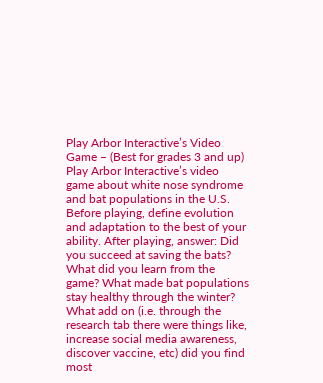Play Arbor Interactive’s Video Game – (Best for grades 3 and up) Play Arbor Interactive’s video game about white nose syndrome and bat populations in the U.S. Before playing, define evolution and adaptation to the best of your ability. After playing, answer: Did you succeed at saving the bats? What did you learn from the game? What made bat populations stay healthy through the winter? What add on (i.e. through the research tab there were things like, increase social media awareness, discover vaccine, etc) did you find most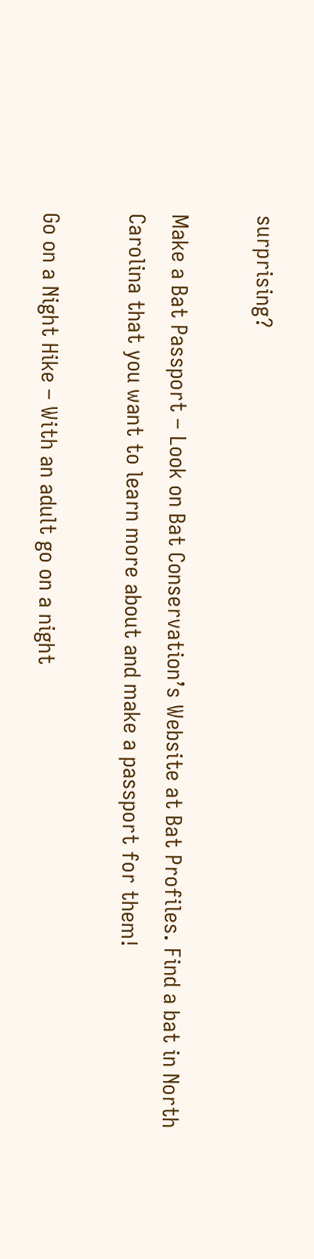surprising?

Make a Bat Passport – Look on Bat Conservation’s Website at Bat Profiles. Find a bat in North Carolina that you want to learn more about and make a passport for them!

Go on a Night Hike – With an adult go on a night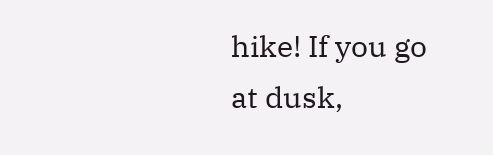hike! If you go at dusk,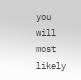you will most likely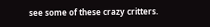see some of these crazy critters.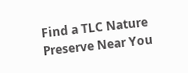Find a TLC Nature Preserve Near You